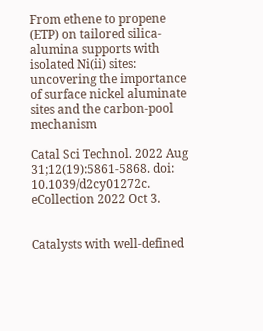From ethene to propene (ETP) on tailored silica-alumina supports with isolated Ni(ii) sites: uncovering the importance of surface nickel aluminate sites and the carbon-pool mechanism

Catal Sci Technol. 2022 Aug 31;12(19):5861-5868. doi: 10.1039/d2cy01272c. eCollection 2022 Oct 3.


Catalysts with well-defined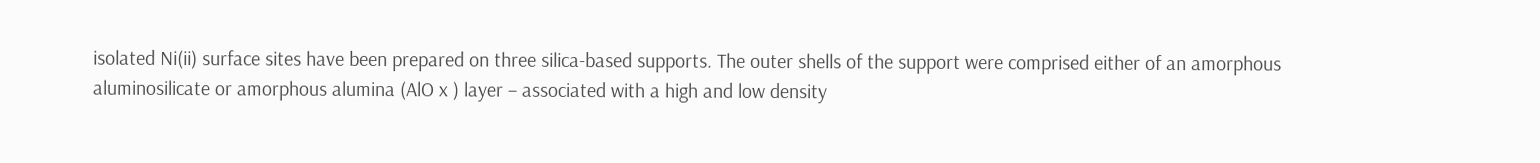isolated Ni(ii) surface sites have been prepared on three silica-based supports. The outer shells of the support were comprised either of an amorphous aluminosilicate or amorphous alumina (AlO x ) layer – associated with a high and low density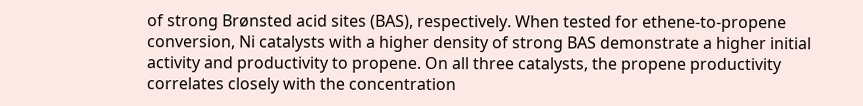of strong Brønsted acid sites (BAS), respectively. When tested for ethene-to-propene conversion, Ni catalysts with a higher density of strong BAS demonstrate a higher initial activity and productivity to propene. On all three catalysts, the propene productivity correlates closely with the concentration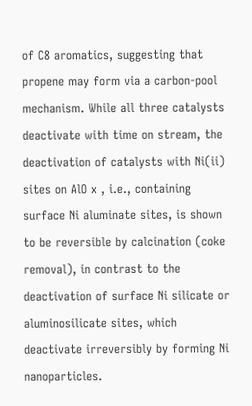of C8 aromatics, suggesting that propene may form via a carbon-pool mechanism. While all three catalysts deactivate with time on stream, the deactivation of catalysts with Ni(ii) sites on AlO x , i.e., containing surface Ni aluminate sites, is shown to be reversible by calcination (coke removal), in contrast to the deactivation of surface Ni silicate or aluminosilicate sites, which deactivate irreversibly by forming Ni nanoparticles.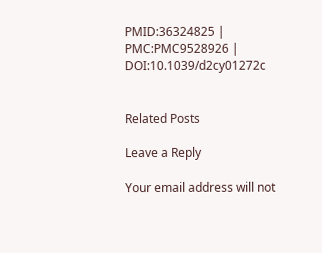PMID:36324825 | PMC:PMC9528926 | DOI:10.1039/d2cy01272c


Related Posts

Leave a Reply

Your email address will not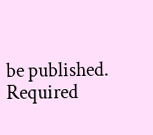be published. Required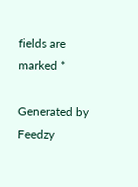fields are marked *

Generated by Feedzy